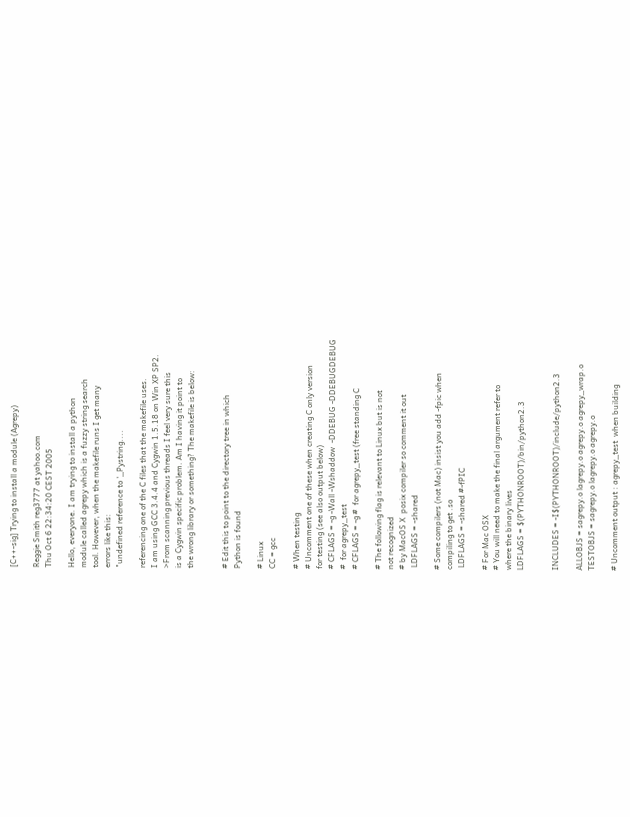[C++-sig] Trying to install a module (Agrepy)

Reggie Smith reg3777 at yahoo.com
Thu Oct 6 22:34:20 CEST 2005

Hello, everyone. I am trying to install a python
module called agrepy which is a fuzzy string search
tool. However, when the makefile runs I get many
errors like this:
"undefined reference to '_Pystring....

referencing one of the C files that the makefile uses.
I am using GCC 3.4.4 and Cygwin 1.5.18 on Win XP SP2.
>From scanning previous threads I feel very sure this
is a Cygwin specific problem. Am I having it point to
the wrong library or something? The makefile is below:


# Edit this to point to the directory tree in which
Python is found

# Linux
CC = gcc

# When testing
# Uncomment one of these when creating C only version
for testing (see also output below)
# CFLAGS = -g -Wall -Wshaddow  -DDEBUG -DDEBUGDEBUG
#  for agrepy_test
# CFLAGS = -g #  for agrepy_test (free standing C

# The following flag is relevant to Linux but is not
not recognized
# by MacOS X  posix compiler so comment it out
 LDFLAGS = -shared

# Some compilers (not Mac) insist you add -fpic when
compiling to get .so
 LDFLAGS = -shared #-fPIC

# For Mac OSX
# You will need to make the final argument refer to
where the binary lives
LDFLAGS = $(PYTHONROOT)/bin/python2.3


INCLUDES = -I$(PYTHONROOT)/include/python2.3

ALLOBJS = sagrepy.o lagrepy.o agrepy.o agrepy_wrap.o
TESTOBJS = sagrepy.o lagrepy.o agrepy.o

# Uncomment output : agrepy_test  when building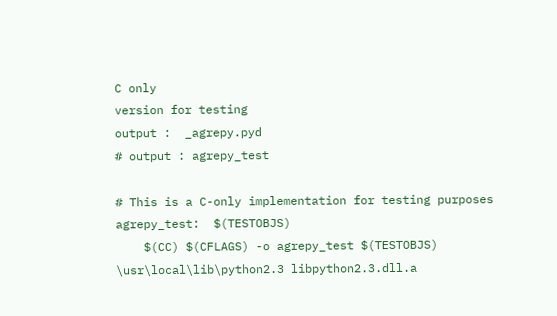C only
version for testing
output :  _agrepy.pyd
# output : agrepy_test

# This is a C-only implementation for testing purposes
agrepy_test:  $(TESTOBJS)
    $(CC) $(CFLAGS) -o agrepy_test $(TESTOBJS)
\usr\local\lib\python2.3 libpython2.3.dll.a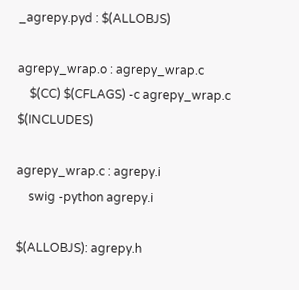_agrepy.pyd : $(ALLOBJS)

agrepy_wrap.o : agrepy_wrap.c
    $(CC) $(CFLAGS) -c agrepy_wrap.c $(INCLUDES)

agrepy_wrap.c : agrepy.i
    swig -python agrepy.i

$(ALLOBJS): agrepy.h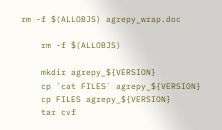rm -f $(ALLOBJS) agrepy_wrap.doc

    rm -f $(ALLOBJS)

    mkdir agrepy_${VERSION}
    cp `cat FILES` agrepy_${VERSION}
    cp FILES agrepy_${VERSION}
    tar cvf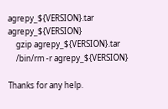agrepy_${VERSION}.tar agrepy_${VERSION}
    gzip agrepy_${VERSION}.tar
    /bin/rm -r agrepy_${VERSION}

Thanks for any help.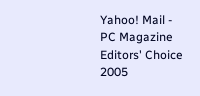Yahoo! Mail - PC Magazine Editors' Choice 2005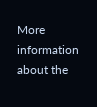More information about the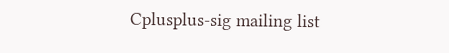Cplusplus-sig mailing list